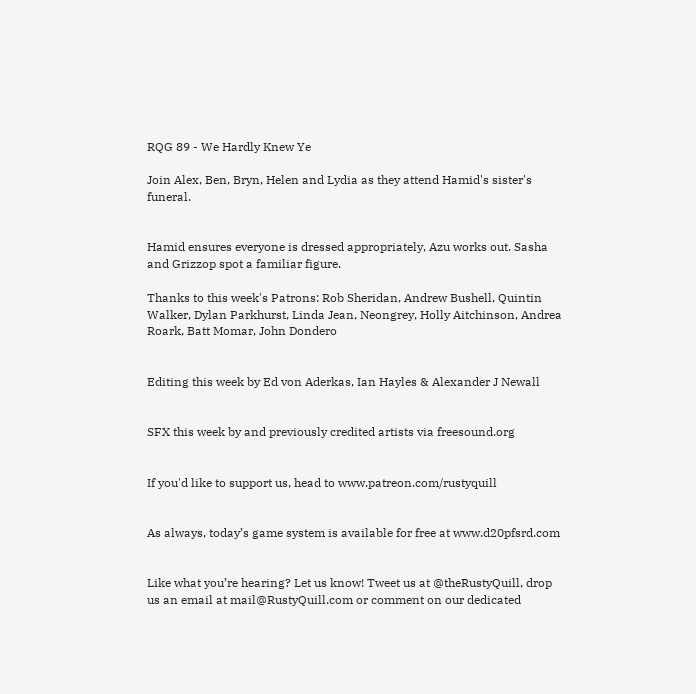RQG 89 - We Hardly Knew Ye

Join Alex, Ben, Bryn, Helen and Lydia as they attend Hamid's sister's funeral.


Hamid ensures everyone is dressed appropriately, Azu works out. Sasha and Grizzop spot a familiar figure.

Thanks to this week's Patrons: Rob Sheridan, Andrew Bushell, Quintin Walker, Dylan Parkhurst, Linda Jean, Neongrey, Holly Aitchinson, Andrea Roark, Batt Momar, John Dondero


Editing this week by Ed von Aderkas, Ian Hayles & Alexander J Newall


SFX this week by and previously credited artists via freesound.org


If you'd like to support us, head to www.patreon.com/rustyquill


As always, today’s game system is available for free at www.d20pfsrd.com


Like what you’re hearing? Let us know! Tweet us at @theRustyQuill, drop us an email at mail@RustyQuill.com or comment on our dedicated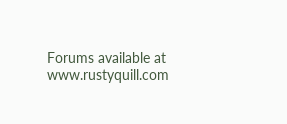Forums available at www.rustyquill.com